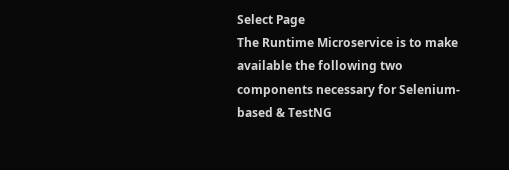Select Page
The Runtime Microservice is to make available the following two components necessary for Selenium-based & TestNG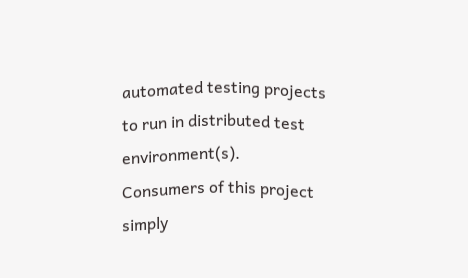automated testing projects to run in distributed test environment(s).
Consumers of this project simply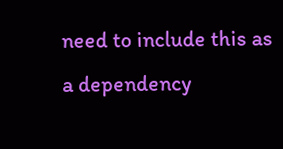need to include this as a dependency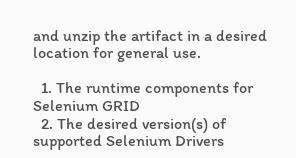and unzip the artifact in a desired location for general use.

  1. The runtime components for Selenium GRID
  2. The desired version(s) of supported Selenium Drivers